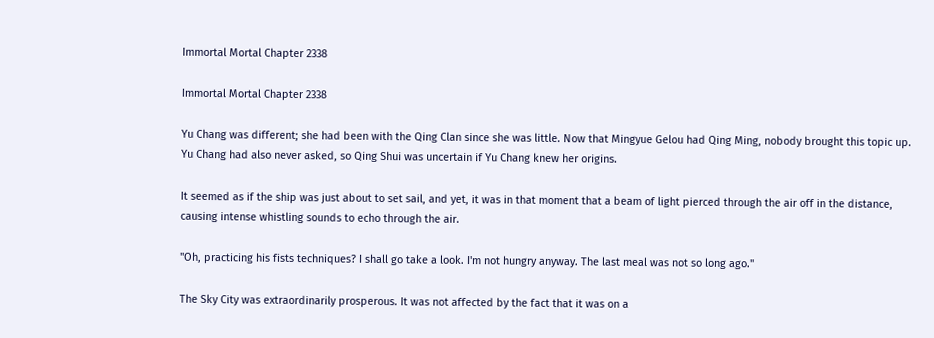Immortal Mortal Chapter 2338

Immortal Mortal Chapter 2338

Yu Chang was different; she had been with the Qing Clan since she was little. Now that Mingyue Gelou had Qing Ming, nobody brought this topic up. Yu Chang had also never asked, so Qing Shui was uncertain if Yu Chang knew her origins.

It seemed as if the ship was just about to set sail, and yet, it was in that moment that a beam of light pierced through the air off in the distance, causing intense whistling sounds to echo through the air.

"Oh, practicing his fists techniques? I shall go take a look. I'm not hungry anyway. The last meal was not so long ago."

The Sky City was extraordinarily prosperous. It was not affected by the fact that it was on a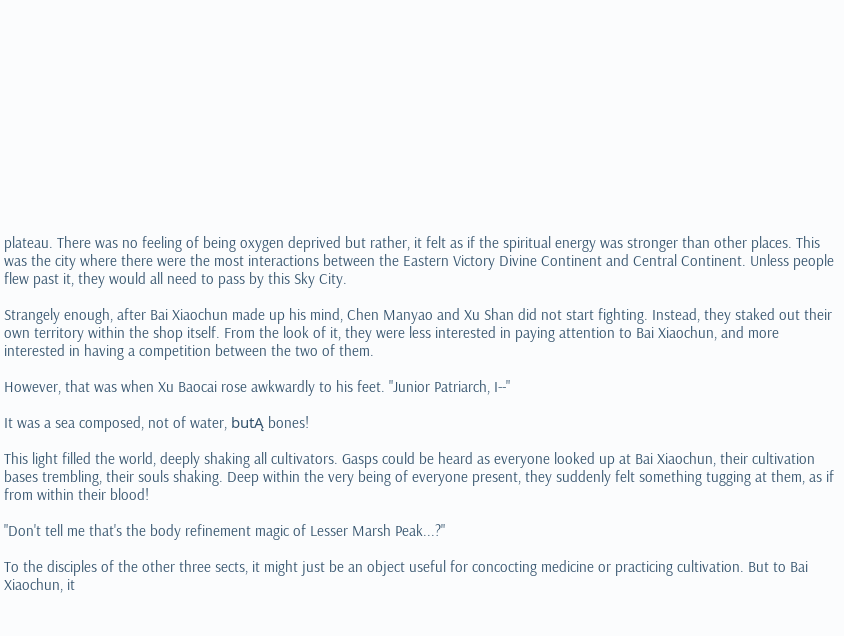plateau. There was no feeling of being oxygen deprived but rather, it felt as if the spiritual energy was stronger than other places. This was the city where there were the most interactions between the Eastern Victory Divine Continent and Central Continent. Unless people flew past it, they would all need to pass by this Sky City.

Strangely enough, after Bai Xiaochun made up his mind, Chen Manyao and Xu Shan did not start fighting. Instead, they staked out their own territory within the shop itself. From the look of it, they were less interested in paying attention to Bai Xiaochun, and more interested in having a competition between the two of them.

However, that was when Xu Baocai rose awkwardly to his feet. "Junior Patriarch, I--"

It was a sea composed, not of water, butĄ bones!

This light filled the world, deeply shaking all cultivators. Gasps could be heard as everyone looked up at Bai Xiaochun, their cultivation bases trembling, their souls shaking. Deep within the very being of everyone present, they suddenly felt something tugging at them, as if from within their blood!

"Don't tell me that's the body refinement magic of Lesser Marsh Peak...?"

To the disciples of the other three sects, it might just be an object useful for concocting medicine or practicing cultivation. But to Bai Xiaochun, it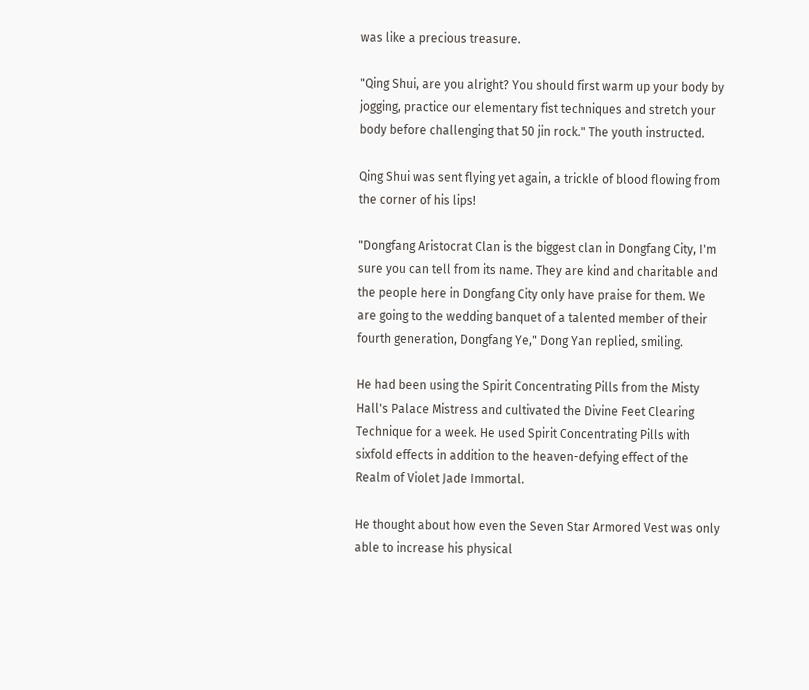was like a precious treasure.

"Qing Shui, are you alright? You should first warm up your body by jogging, practice our elementary fist techniques and stretch your body before challenging that 50 jin rock." The youth instructed.

Qing Shui was sent flying yet again, a trickle of blood flowing from the corner of his lips!

"Dongfang Aristocrat Clan is the biggest clan in Dongfang City, I'm sure you can tell from its name. They are kind and charitable and the people here in Dongfang City only have praise for them. We are going to the wedding banquet of a talented member of their fourth generation, Dongfang Ye," Dong Yan replied, smiling.

He had been using the Spirit Concentrating Pills from the Misty Hall's Palace Mistress and cultivated the Divine Feet Clearing Technique for a week. He used Spirit Concentrating Pills with sixfold effects in addition to the heaven-defying effect of the Realm of Violet Jade Immortal.

He thought about how even the Seven Star Armored Vest was only able to increase his physical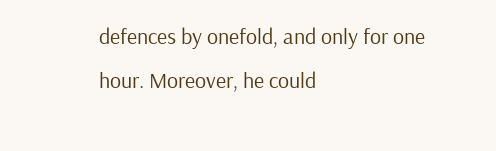defences by onefold, and only for one hour. Moreover, he could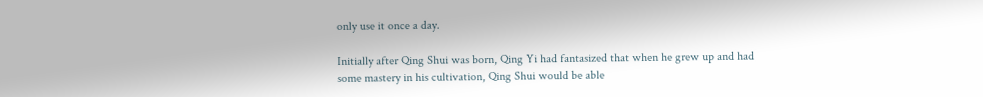only use it once a day.

Initially after Qing Shui was born, Qing Yi had fantasized that when he grew up and had some mastery in his cultivation, Qing Shui would be able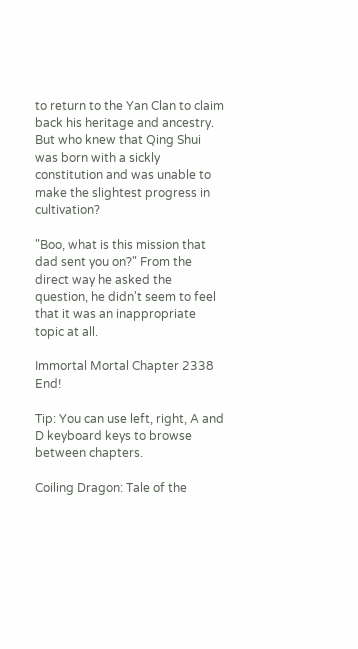to return to the Yan Clan to claim back his heritage and ancestry. But who knew that Qing Shui was born with a sickly constitution and was unable to make the slightest progress in cultivation?

"Boo, what is this mission that dad sent you on?" From the direct way he asked the question, he didn't seem to feel that it was an inappropriate topic at all.

Immortal Mortal Chapter 2338 End!

Tip: You can use left, right, A and D keyboard keys to browse between chapters.

Coiling Dragon: Tale of the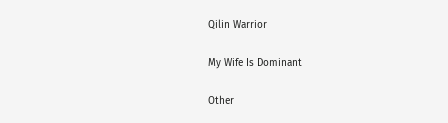Qilin Warrior

My Wife Is Dominant

Other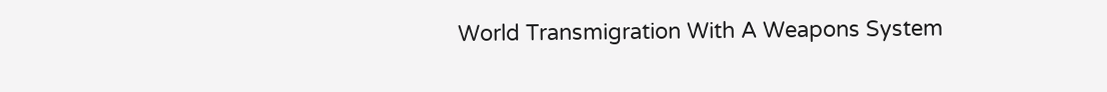World Transmigration With A Weapons System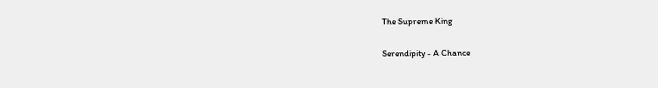The Supreme King

Serendipity - A Chance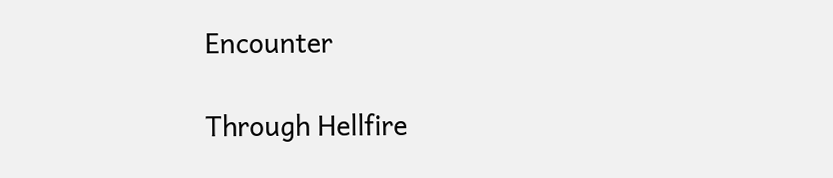Encounter

Through Hellfire